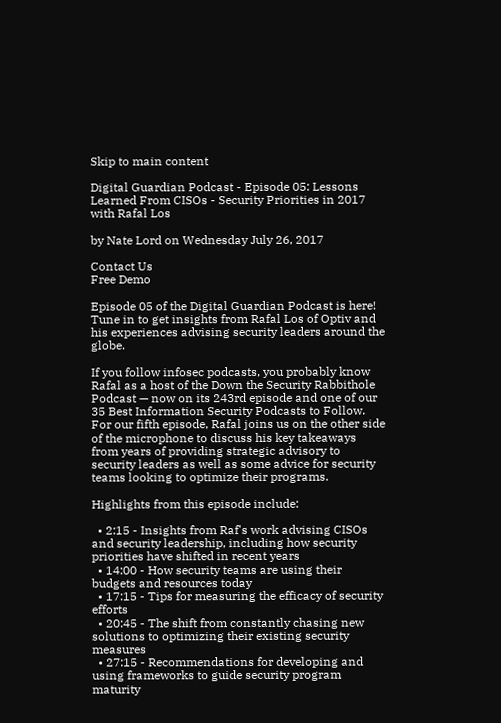Skip to main content

Digital Guardian Podcast - Episode 05: Lessons Learned From CISOs - Security Priorities in 2017 with Rafal Los

by Nate Lord on Wednesday July 26, 2017

Contact Us
Free Demo

Episode 05 of the Digital Guardian Podcast is here! Tune in to get insights from Rafal Los of Optiv and his experiences advising security leaders around the globe.

If you follow infosec podcasts, you probably know Rafal as a host of the Down the Security Rabbithole Podcast — now on its 243rd episode and one of our 35 Best Information Security Podcasts to Follow. For our fifth episode, Rafal joins us on the other side of the microphone to discuss his key takeaways from years of providing strategic advisory to security leaders as well as some advice for security teams looking to optimize their programs.

Highlights from this episode include:

  • 2:15 - Insights from Raf's work advising CISOs and security leadership, including how security priorities have shifted in recent years
  • 14:00 - How security teams are using their budgets and resources today
  • 17:15 - Tips for measuring the efficacy of security efforts
  • 20:45 - The shift from constantly chasing new solutions to optimizing their existing security measures
  • 27:15 - Recommendations for developing and using frameworks to guide security program maturity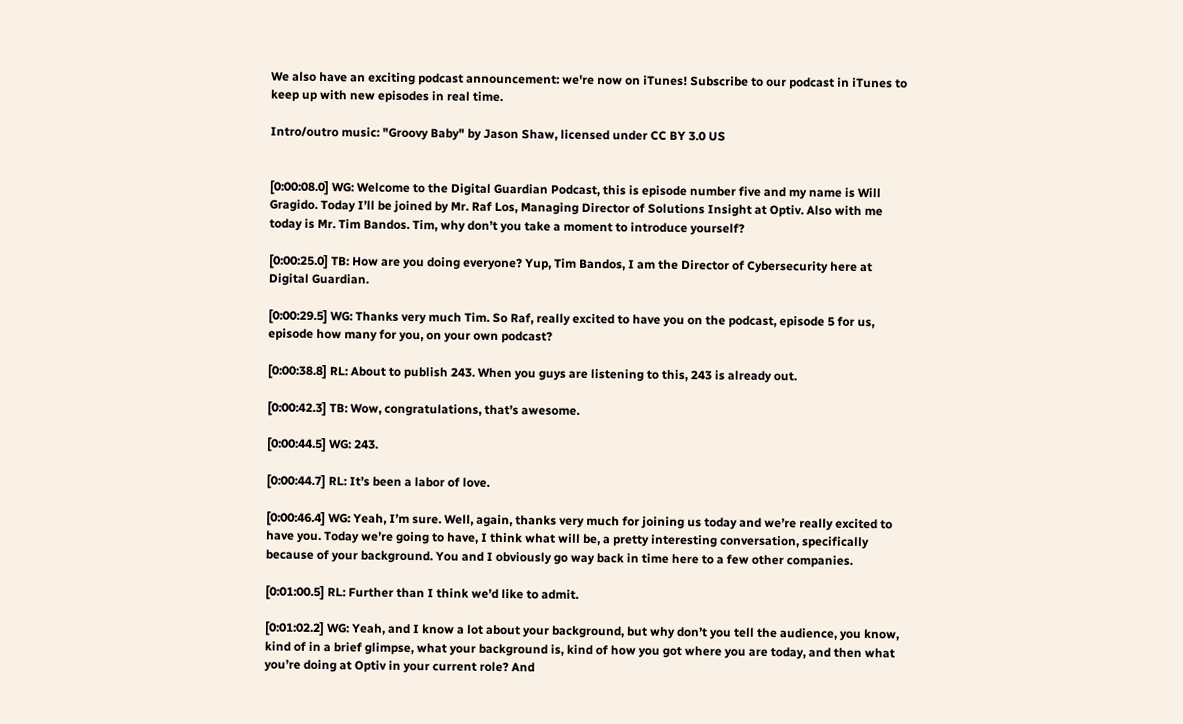We also have an exciting podcast announcement: we're now on iTunes! Subscribe to our podcast in iTunes to keep up with new episodes in real time.

Intro/outro music: "Groovy Baby" by Jason Shaw, licensed under CC BY 3.0 US


[0:00:08.0] WG: Welcome to the Digital Guardian Podcast, this is episode number five and my name is Will Gragido. Today I’ll be joined by Mr. Raf Los, Managing Director of Solutions Insight at Optiv. Also with me today is Mr. Tim Bandos. Tim, why don’t you take a moment to introduce yourself?

[0:00:25.0] TB: How are you doing everyone? Yup, Tim Bandos, I am the Director of Cybersecurity here at Digital Guardian.

[0:00:29.5] WG: Thanks very much Tim. So Raf, really excited to have you on the podcast, episode 5 for us, episode how many for you, on your own podcast?

[0:00:38.8] RL: About to publish 243. When you guys are listening to this, 243 is already out.

[0:00:42.3] TB: Wow, congratulations, that’s awesome.

[0:00:44.5] WG: 243.

[0:00:44.7] RL: It’s been a labor of love.

[0:00:46.4] WG: Yeah, I’m sure. Well, again, thanks very much for joining us today and we’re really excited to have you. Today we’re going to have, I think what will be, a pretty interesting conversation, specifically because of your background. You and I obviously go way back in time here to a few other companies.

[0:01:00.5] RL: Further than I think we’d like to admit.

[0:01:02.2] WG: Yeah, and I know a lot about your background, but why don’t you tell the audience, you know, kind of in a brief glimpse, what your background is, kind of how you got where you are today, and then what you’re doing at Optiv in your current role? And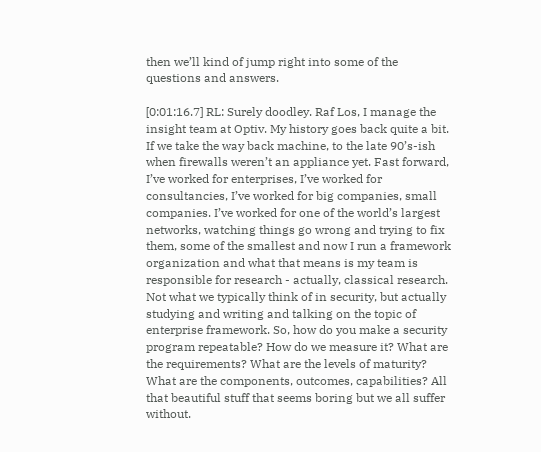then we’ll kind of jump right into some of the questions and answers.

[0:01:16.7] RL: Surely doodley. Raf Los, I manage the insight team at Optiv. My history goes back quite a bit. If we take the way back machine, to the late 90’s-ish when firewalls weren’t an appliance yet. Fast forward, I’ve worked for enterprises, I’ve worked for consultancies, I’ve worked for big companies, small companies. I’ve worked for one of the world’s largest networks, watching things go wrong and trying to fix them, some of the smallest and now I run a framework organization and what that means is my team is responsible for research - actually, classical research. Not what we typically think of in security, but actually studying and writing and talking on the topic of enterprise framework. So, how do you make a security program repeatable? How do we measure it? What are the requirements? What are the levels of maturity? What are the components, outcomes, capabilities? All that beautiful stuff that seems boring but we all suffer without.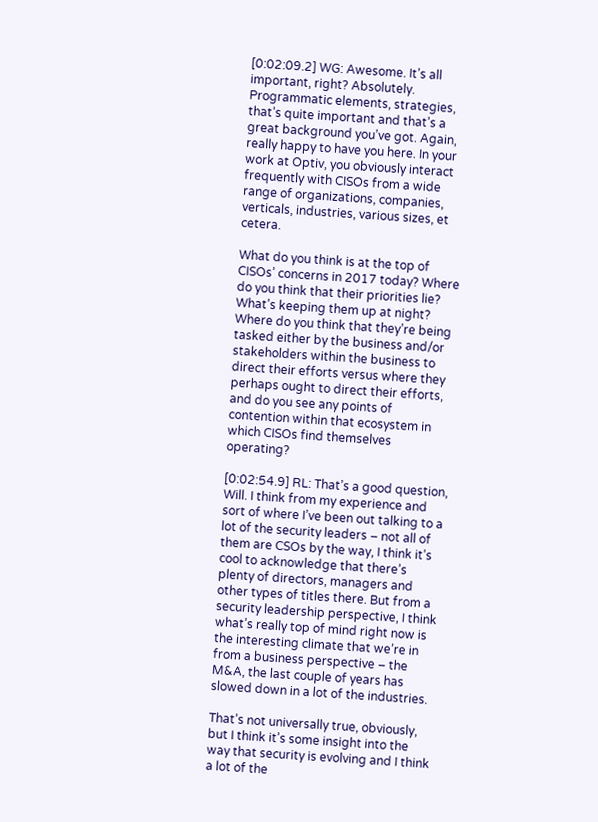[0:02:09.2] WG: Awesome. It’s all important, right? Absolutely. Programmatic elements, strategies, that’s quite important and that’s a great background you’ve got. Again, really happy to have you here. In your work at Optiv, you obviously interact frequently with CISOs from a wide range of organizations, companies, verticals, industries, various sizes, et cetera.

What do you think is at the top of CISOs’ concerns in 2017 today? Where do you think that their priorities lie? What’s keeping them up at night? Where do you think that they’re being tasked either by the business and/or stakeholders within the business to direct their efforts versus where they perhaps ought to direct their efforts, and do you see any points of contention within that ecosystem in which CISOs find themselves operating?

[0:02:54.9] RL: That’s a good question, Will. I think from my experience and sort of where I’ve been out talking to a lot of the security leaders – not all of them are CSOs by the way, I think it’s cool to acknowledge that there’s plenty of directors, managers and other types of titles there. But from a security leadership perspective, I think what’s really top of mind right now is the interesting climate that we’re in from a business perspective – the M&A, the last couple of years has slowed down in a lot of the industries.

That’s not universally true, obviously, but I think it’s some insight into the way that security is evolving and I think a lot of the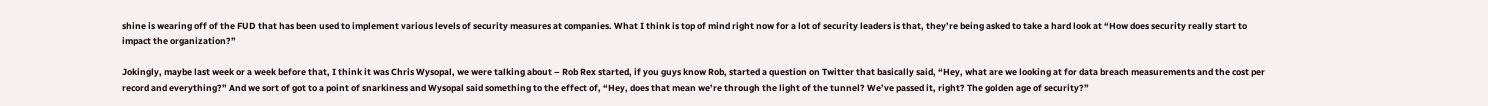shine is wearing off of the FUD that has been used to implement various levels of security measures at companies. What I think is top of mind right now for a lot of security leaders is that, they’re being asked to take a hard look at “How does security really start to impact the organization?”

Jokingly, maybe last week or a week before that, I think it was Chris Wysopal, we were talking about – Rob Rex started, if you guys know Rob, started a question on Twitter that basically said, “Hey, what are we looking at for data breach measurements and the cost per record and everything?” And we sort of got to a point of snarkiness and Wysopal said something to the effect of, “Hey, does that mean we’re through the light of the tunnel? We’ve passed it, right? The golden age of security?”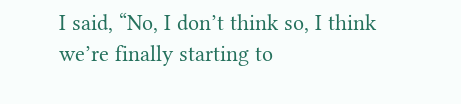I said, “No, I don’t think so, I think we’re finally starting to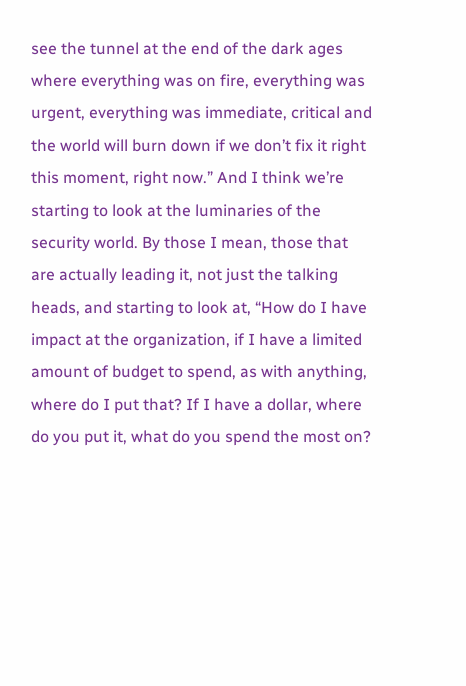see the tunnel at the end of the dark ages where everything was on fire, everything was urgent, everything was immediate, critical and the world will burn down if we don’t fix it right this moment, right now.” And I think we’re starting to look at the luminaries of the security world. By those I mean, those that are actually leading it, not just the talking heads, and starting to look at, “How do I have impact at the organization, if I have a limited amount of budget to spend, as with anything, where do I put that? If I have a dollar, where do you put it, what do you spend the most on?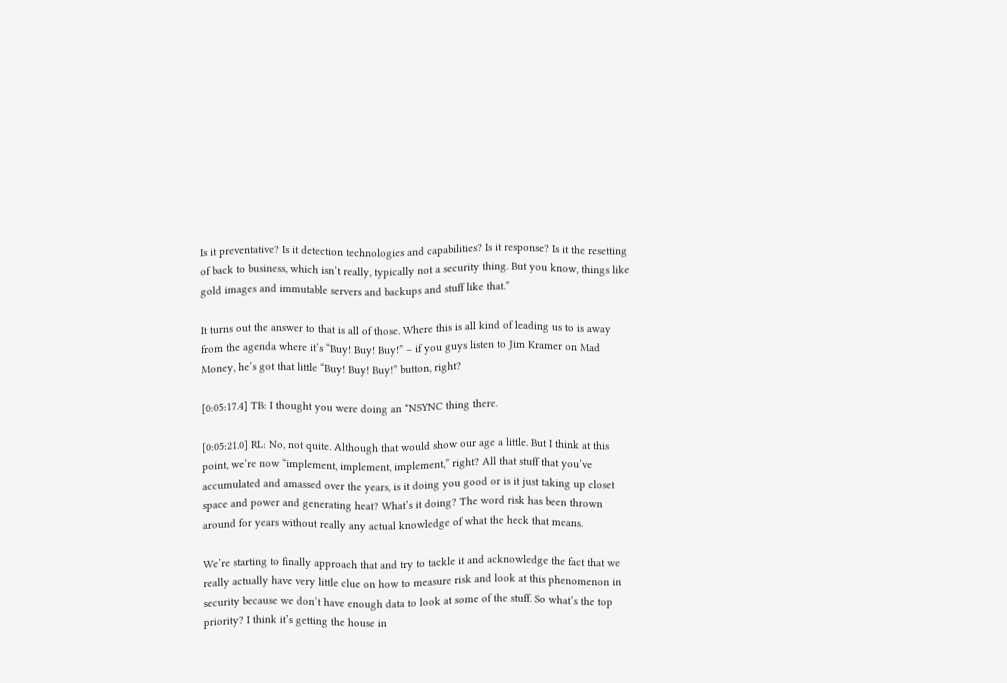Is it preventative? Is it detection technologies and capabilities? Is it response? Is it the resetting of back to business, which isn’t really, typically not a security thing. But you know, things like gold images and immutable servers and backups and stuff like that.”

It turns out the answer to that is all of those. Where this is all kind of leading us to is away from the agenda where it’s “Buy! Buy! Buy!” – if you guys listen to Jim Kramer on Mad Money, he’s got that little “Buy! Buy! Buy!” button, right?

[0:05:17.4] TB: I thought you were doing an *NSYNC thing there.

[0:05:21.0] RL: No, not quite. Although that would show our age a little. But I think at this point, we’re now “implement, implement, implement,” right? All that stuff that you’ve accumulated and amassed over the years, is it doing you good or is it just taking up closet space and power and generating heat? What’s it doing? The word risk has been thrown around for years without really any actual knowledge of what the heck that means.

We’re starting to finally approach that and try to tackle it and acknowledge the fact that we really actually have very little clue on how to measure risk and look at this phenomenon in security because we don’t have enough data to look at some of the stuff. So what’s the top priority? I think it’s getting the house in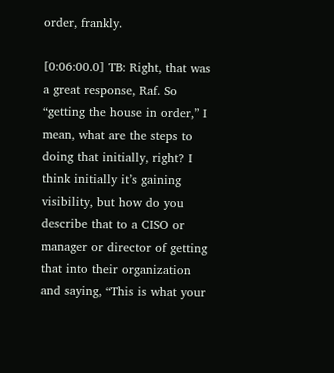order, frankly.

[0:06:00.0] TB: Right, that was a great response, Raf. So “getting the house in order,” I mean, what are the steps to doing that initially, right? I think initially it’s gaining visibility, but how do you describe that to a CISO or manager or director of getting that into their organization and saying, “This is what your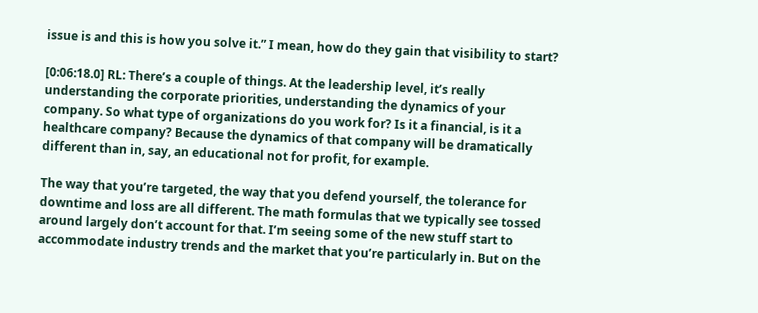issue is and this is how you solve it.” I mean, how do they gain that visibility to start?

[0:06:18.0] RL: There’s a couple of things. At the leadership level, it’s really understanding the corporate priorities, understanding the dynamics of your company. So what type of organizations do you work for? Is it a financial, is it a healthcare company? Because the dynamics of that company will be dramatically different than in, say, an educational not for profit, for example.

The way that you’re targeted, the way that you defend yourself, the tolerance for downtime and loss are all different. The math formulas that we typically see tossed around largely don’t account for that. I’m seeing some of the new stuff start to accommodate industry trends and the market that you’re particularly in. But on the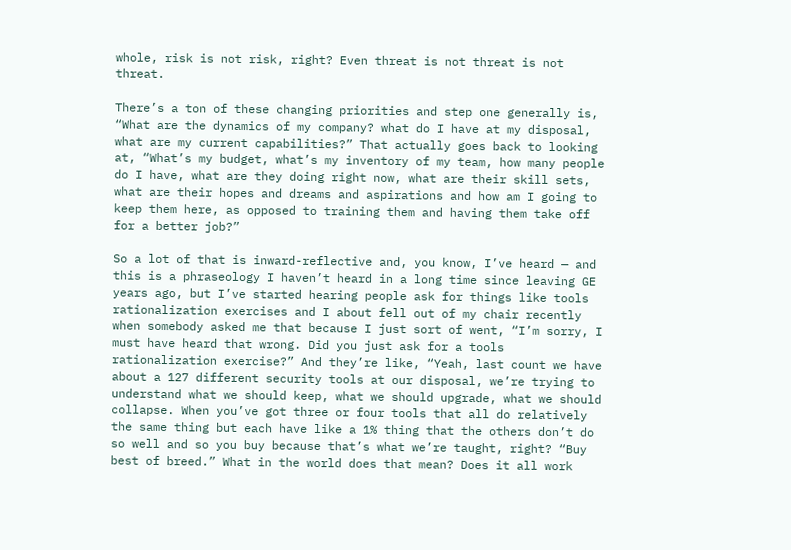whole, risk is not risk, right? Even threat is not threat is not threat.

There’s a ton of these changing priorities and step one generally is, “What are the dynamics of my company? what do I have at my disposal, what are my current capabilities?” That actually goes back to looking at, “What’s my budget, what’s my inventory of my team, how many people do I have, what are they doing right now, what are their skill sets, what are their hopes and dreams and aspirations and how am I going to keep them here, as opposed to training them and having them take off for a better job?”

So a lot of that is inward-reflective and, you know, I’ve heard — and this is a phraseology I haven’t heard in a long time since leaving GE years ago, but I’ve started hearing people ask for things like tools rationalization exercises and I about fell out of my chair recently when somebody asked me that because I just sort of went, “I’m sorry, I must have heard that wrong. Did you just ask for a tools rationalization exercise?” And they’re like, “Yeah, last count we have about a 127 different security tools at our disposal, we’re trying to understand what we should keep, what we should upgrade, what we should collapse. When you’ve got three or four tools that all do relatively the same thing but each have like a 1% thing that the others don’t do so well and so you buy because that’s what we’re taught, right? “Buy best of breed.” What in the world does that mean? Does it all work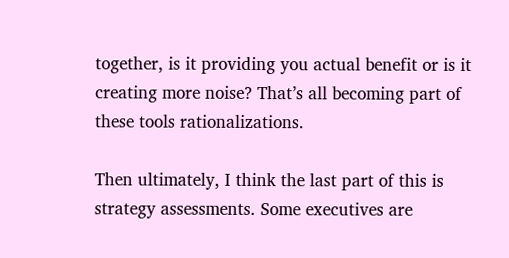together, is it providing you actual benefit or is it creating more noise? That’s all becoming part of these tools rationalizations.

Then ultimately, I think the last part of this is strategy assessments. Some executives are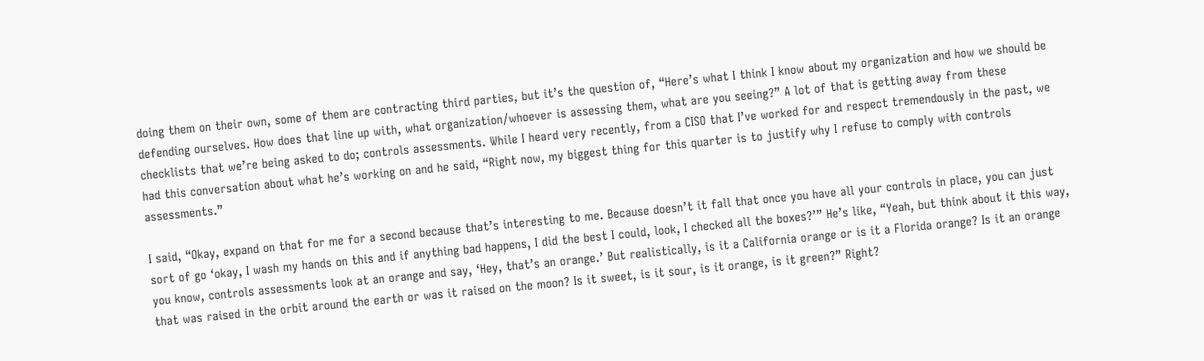doing them on their own, some of them are contracting third parties, but it’s the question of, “Here’s what I think I know about my organization and how we should be defending ourselves. How does that line up with, what organization/whoever is assessing them, what are you seeing?” A lot of that is getting away from these checklists that we’re being asked to do; controls assessments. While I heard very recently, from a CISO that I’ve worked for and respect tremendously in the past, we had this conversation about what he’s working on and he said, “Right now, my biggest thing for this quarter is to justify why I refuse to comply with controls assessments.”

I said, “Okay, expand on that for me for a second because that’s interesting to me. Because doesn’t it fall that once you have all your controls in place, you can just sort of go ‘okay, I wash my hands on this and if anything bad happens, I did the best I could, look, I checked all the boxes?’” He’s like, “Yeah, but think about it this way, you know, controls assessments look at an orange and say, ‘Hey, that’s an orange.’ But realistically, is it a California orange or is it a Florida orange? Is it an orange that was raised in the orbit around the earth or was it raised on the moon? Is it sweet, is it sour, is it orange, is it green?” Right?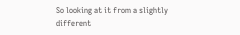So looking at it from a slightly different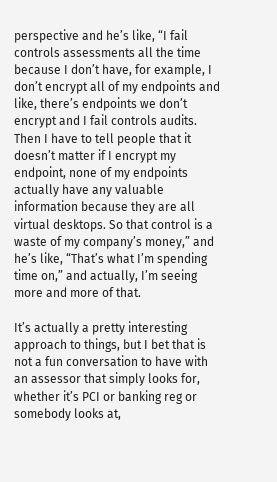perspective and he’s like, “I fail controls assessments all the time because I don’t have, for example, I don’t encrypt all of my endpoints and like, there’s endpoints we don’t encrypt and I fail controls audits. Then I have to tell people that it doesn’t matter if I encrypt my endpoint, none of my endpoints actually have any valuable information because they are all virtual desktops. So that control is a waste of my company’s money,” and he’s like, “That’s what I’m spending time on,” and actually, I’m seeing more and more of that.

It’s actually a pretty interesting approach to things, but I bet that is not a fun conversation to have with an assessor that simply looks for, whether it’s PCI or banking reg or somebody looks at,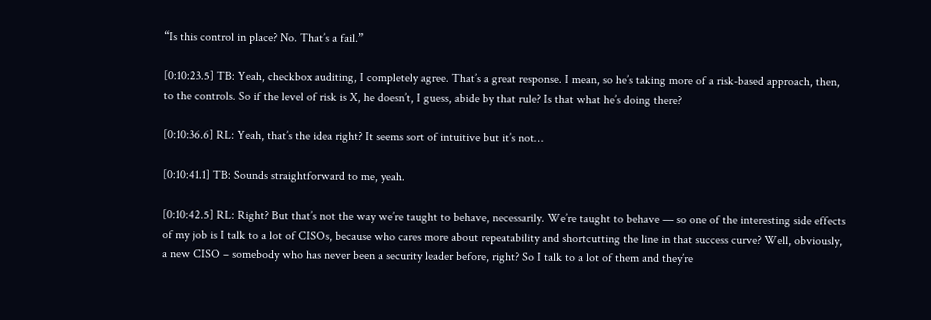“Is this control in place? No. That’s a fail.”

[0:10:23.5] TB: Yeah, checkbox auditing, I completely agree. That’s a great response. I mean, so he’s taking more of a risk-based approach, then, to the controls. So if the level of risk is X, he doesn’t, I guess, abide by that rule? Is that what he’s doing there?

[0:10:36.6] RL: Yeah, that’s the idea right? It seems sort of intuitive but it’s not…

[0:10:41.1] TB: Sounds straightforward to me, yeah.

[0:10:42.5] RL: Right? But that’s not the way we’re taught to behave, necessarily. We’re taught to behave — so one of the interesting side effects of my job is I talk to a lot of CISOs, because who cares more about repeatability and shortcutting the line in that success curve? Well, obviously, a new CISO – somebody who has never been a security leader before, right? So I talk to a lot of them and they’re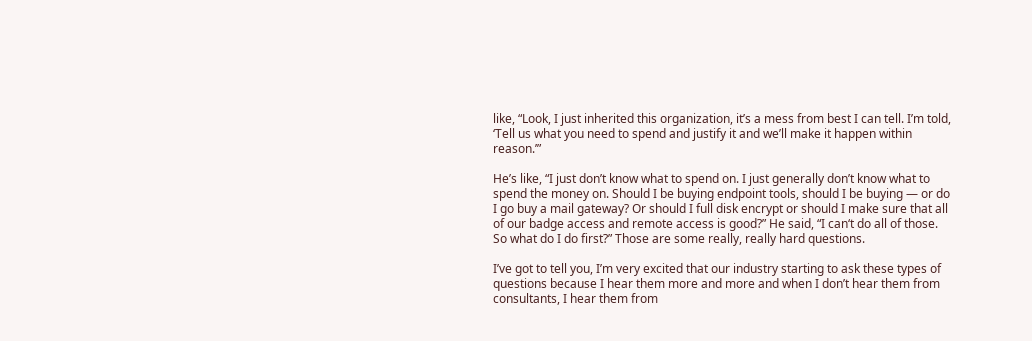like, “Look, I just inherited this organization, it’s a mess from best I can tell. I’m told, ‘Tell us what you need to spend and justify it and we’ll make it happen within reason.’”

He’s like, “I just don’t know what to spend on. I just generally don’t know what to spend the money on. Should I be buying endpoint tools, should I be buying — or do I go buy a mail gateway? Or should I full disk encrypt or should I make sure that all of our badge access and remote access is good?” He said, “I can‘t do all of those. So what do I do first?” Those are some really, really hard questions.

I’ve got to tell you, I’m very excited that our industry starting to ask these types of questions because I hear them more and more and when I don’t hear them from consultants, I hear them from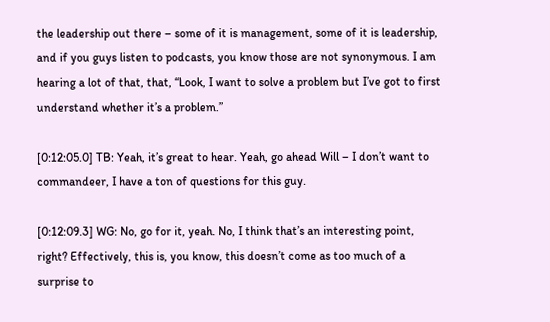the leadership out there – some of it is management, some of it is leadership, and if you guys listen to podcasts, you know those are not synonymous. I am hearing a lot of that, that, “Look, I want to solve a problem but I’ve got to first understand whether it’s a problem.”

[0:12:05.0] TB: Yeah, it’s great to hear. Yeah, go ahead Will – I don’t want to commandeer, I have a ton of questions for this guy.

[0:12:09.3] WG: No, go for it, yeah. No, I think that’s an interesting point, right? Effectively, this is, you know, this doesn’t come as too much of a surprise to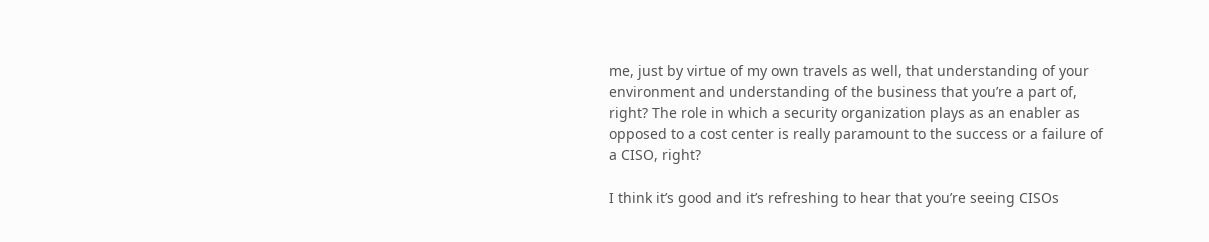me, just by virtue of my own travels as well, that understanding of your environment and understanding of the business that you’re a part of, right? The role in which a security organization plays as an enabler as opposed to a cost center is really paramount to the success or a failure of a CISO, right?

I think it’s good and it’s refreshing to hear that you’re seeing CISOs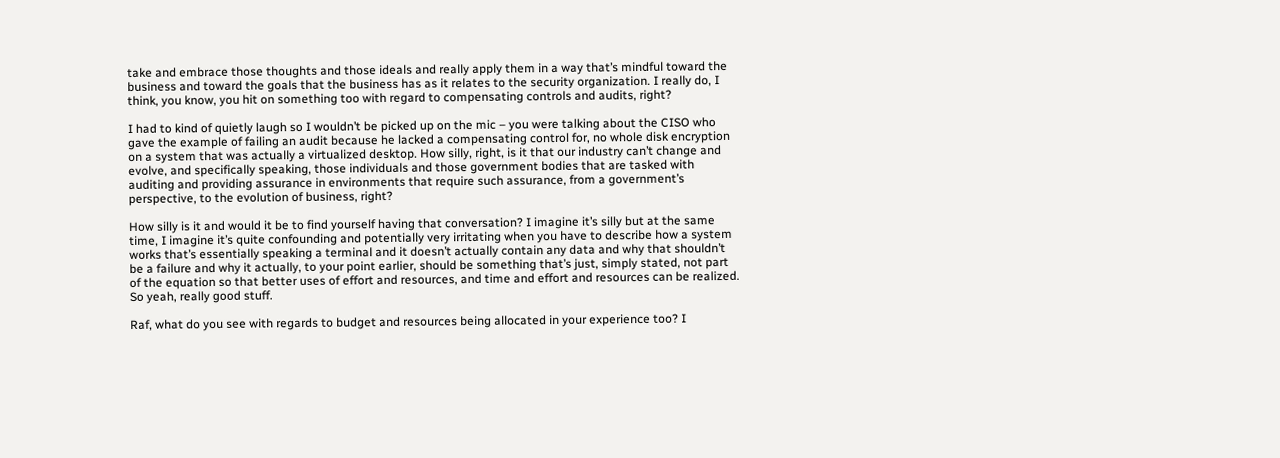take and embrace those thoughts and those ideals and really apply them in a way that’s mindful toward the business and toward the goals that the business has as it relates to the security organization. I really do, I think, you know, you hit on something too with regard to compensating controls and audits, right?

I had to kind of quietly laugh so I wouldn’t be picked up on the mic – you were talking about the CISO who gave the example of failing an audit because he lacked a compensating control for, no whole disk encryption on a system that was actually a virtualized desktop. How silly, right, is it that our industry can’t change and evolve, and specifically speaking, those individuals and those government bodies that are tasked with auditing and providing assurance in environments that require such assurance, from a government’s perspective, to the evolution of business, right?

How silly is it and would it be to find yourself having that conversation? I imagine it’s silly but at the same time, I imagine it’s quite confounding and potentially very irritating when you have to describe how a system works that’s essentially speaking a terminal and it doesn’t actually contain any data and why that shouldn’t be a failure and why it actually, to your point earlier, should be something that’s just, simply stated, not part of the equation so that better uses of effort and resources, and time and effort and resources can be realized. So yeah, really good stuff.

Raf, what do you see with regards to budget and resources being allocated in your experience too? I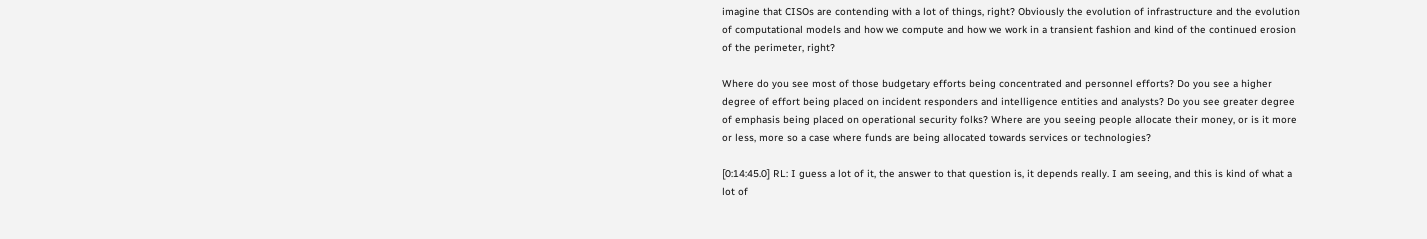imagine that CISOs are contending with a lot of things, right? Obviously the evolution of infrastructure and the evolution of computational models and how we compute and how we work in a transient fashion and kind of the continued erosion of the perimeter, right?

Where do you see most of those budgetary efforts being concentrated and personnel efforts? Do you see a higher degree of effort being placed on incident responders and intelligence entities and analysts? Do you see greater degree of emphasis being placed on operational security folks? Where are you seeing people allocate their money, or is it more or less, more so a case where funds are being allocated towards services or technologies?

[0:14:45.0] RL: I guess a lot of it, the answer to that question is, it depends really. I am seeing, and this is kind of what a lot of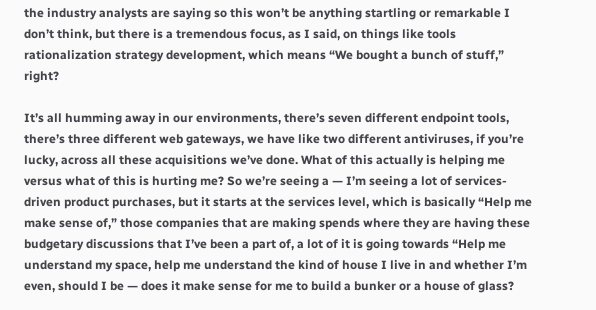the industry analysts are saying so this won’t be anything startling or remarkable I don’t think, but there is a tremendous focus, as I said, on things like tools rationalization strategy development, which means “We bought a bunch of stuff,” right?

It’s all humming away in our environments, there’s seven different endpoint tools, there’s three different web gateways, we have like two different antiviruses, if you’re lucky, across all these acquisitions we’ve done. What of this actually is helping me versus what of this is hurting me? So we’re seeing a — I’m seeing a lot of services-driven product purchases, but it starts at the services level, which is basically “Help me make sense of,” those companies that are making spends where they are having these budgetary discussions that I’ve been a part of, a lot of it is going towards “Help me understand my space, help me understand the kind of house I live in and whether I’m even, should I be — does it make sense for me to build a bunker or a house of glass?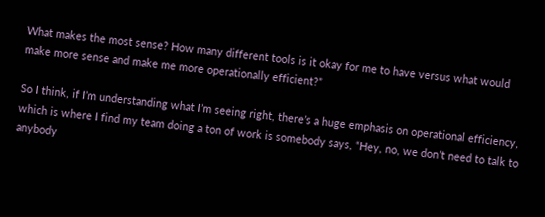What makes the most sense? How many different tools is it okay for me to have versus what would make more sense and make me more operationally efficient?”

So I think, if I’m understanding what I’m seeing right, there’s a huge emphasis on operational efficiency, which is where I find my team doing a ton of work is somebody says, “Hey, no, we don’t need to talk to anybody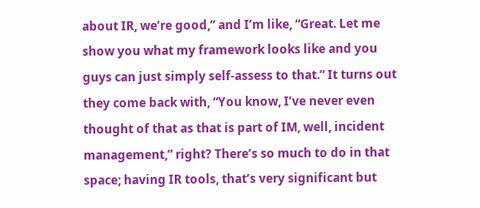about IR, we’re good,” and I’m like, “Great. Let me show you what my framework looks like and you guys can just simply self-assess to that.” It turns out they come back with, “You know, I’ve never even thought of that as that is part of IM, well, incident management,” right? There’s so much to do in that space; having IR tools, that’s very significant but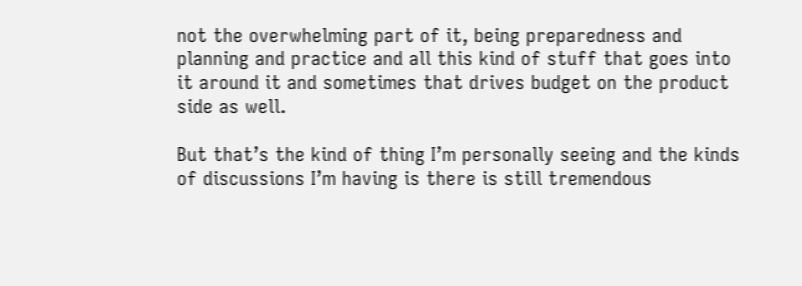not the overwhelming part of it, being preparedness and planning and practice and all this kind of stuff that goes into it around it and sometimes that drives budget on the product side as well.

But that’s the kind of thing I’m personally seeing and the kinds of discussions I’m having is there is still tremendous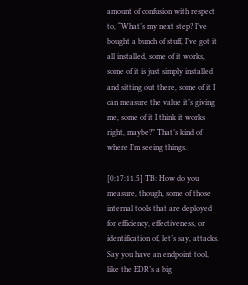amount of confusion with respect to, “What’s my next step? I’ve bought a bunch of stuff, I’ve got it all installed, some of it works, some of it is just simply installed and sitting out there, some of it I can measure the value it’s giving me, some of it I think it works right, maybe?” That’s kind of where I’m seeing things.

[0:17:11.5] TB: How do you measure, though, some of those internal tools that are deployed for efficiency, effectiveness, or identification of, let’s say, attacks. Say you have an endpoint tool, like the EDR’s a big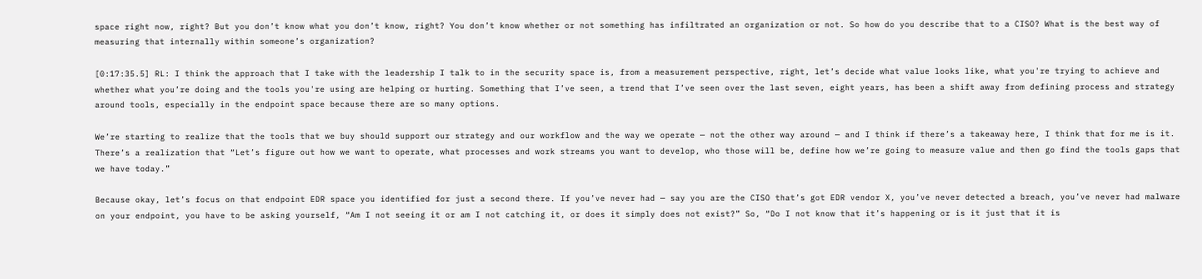space right now, right? But you don’t know what you don’t know, right? You don’t know whether or not something has infiltrated an organization or not. So how do you describe that to a CISO? What is the best way of measuring that internally within someone’s organization?

[0:17:35.5] RL: I think the approach that I take with the leadership I talk to in the security space is, from a measurement perspective, right, let’s decide what value looks like, what you're trying to achieve and whether what you’re doing and the tools you're using are helping or hurting. Something that I’ve seen, a trend that I’ve seen over the last seven, eight years, has been a shift away from defining process and strategy around tools, especially in the endpoint space because there are so many options.

We’re starting to realize that the tools that we buy should support our strategy and our workflow and the way we operate — not the other way around — and I think if there’s a takeaway here, I think that for me is it. There’s a realization that “Let’s figure out how we want to operate, what processes and work streams you want to develop, who those will be, define how we’re going to measure value and then go find the tools gaps that we have today.”

Because okay, let’s focus on that endpoint EDR space you identified for just a second there. If you’ve never had — say you are the CISO that’s got EDR vendor X, you’ve never detected a breach, you’ve never had malware on your endpoint, you have to be asking yourself, “Am I not seeing it or am I not catching it, or does it simply does not exist?” So, “Do I not know that it’s happening or is it just that it is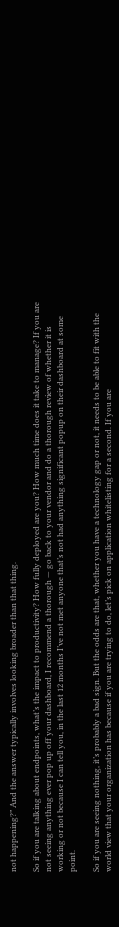not happening?” And the answer typically involves looking broader than that thing.

So if you are talking about endpoints, what’s the impact to productivity? How fully deployed are you? How much time does it take to manage? If you are not seeing anything ever pop up off your dashboard, I recommend a thorough — go back to your vendor and do a thorough review of whether it is working or not because I can tell you, in the last 12 months I’ve not met anyone that’s not had anything significant popup on their dashboard at some point.

So if you are seeing nothing, it’s probably a bad sign. But the odds are that, whether you have a technology gap or not, it needs to be able to fit with the world view that your organization has because if you are trying to do, let’s pick on application whitelisting for a second. If you are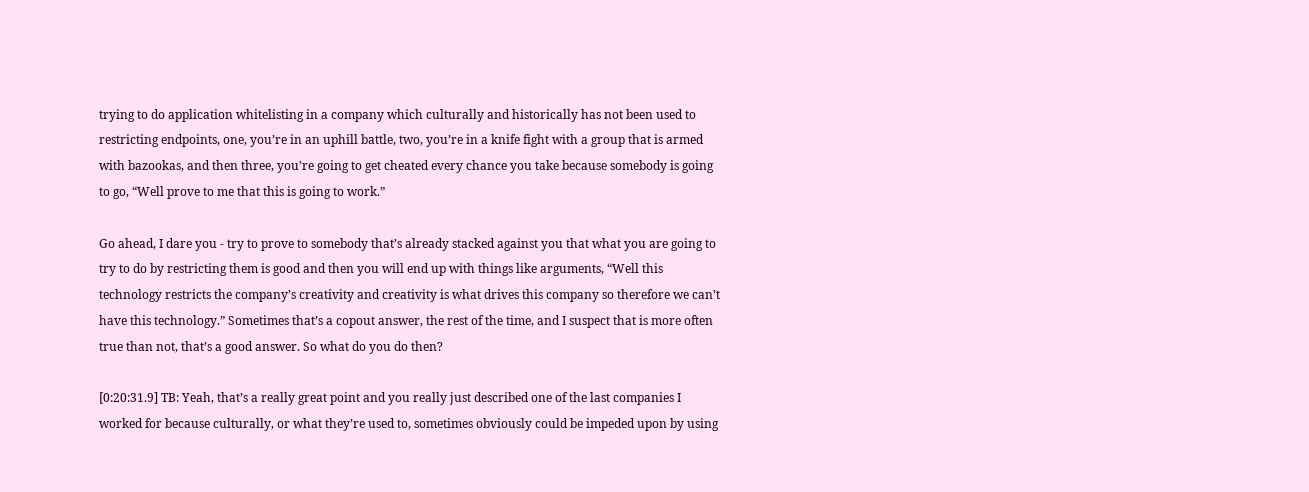trying to do application whitelisting in a company which culturally and historically has not been used to restricting endpoints, one, you’re in an uphill battle, two, you’re in a knife fight with a group that is armed with bazookas, and then three, you’re going to get cheated every chance you take because somebody is going to go, “Well prove to me that this is going to work.”

Go ahead, I dare you - try to prove to somebody that’s already stacked against you that what you are going to try to do by restricting them is good and then you will end up with things like arguments, “Well this technology restricts the company’s creativity and creativity is what drives this company so therefore we can’t have this technology.” Sometimes that’s a copout answer, the rest of the time, and I suspect that is more often true than not, that’s a good answer. So what do you do then?

[0:20:31.9] TB: Yeah, that’s a really great point and you really just described one of the last companies I worked for because culturally, or what they’re used to, sometimes obviously could be impeded upon by using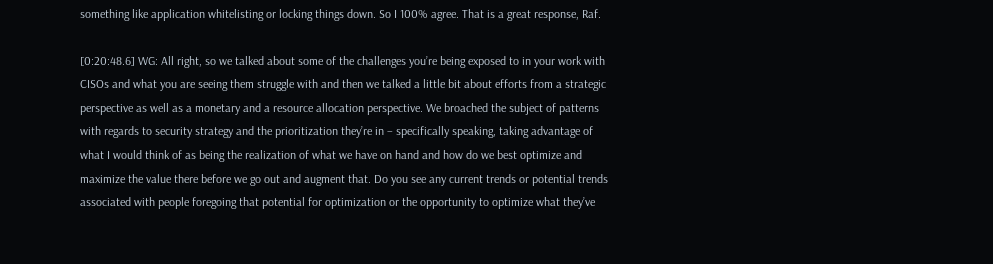something like application whitelisting or locking things down. So I 100% agree. That is a great response, Raf.

[0:20:48.6] WG: All right, so we talked about some of the challenges you’re being exposed to in your work with CISOs and what you are seeing them struggle with and then we talked a little bit about efforts from a strategic perspective as well as a monetary and a resource allocation perspective. We broached the subject of patterns with regards to security strategy and the prioritization they’re in – specifically speaking, taking advantage of what I would think of as being the realization of what we have on hand and how do we best optimize and maximize the value there before we go out and augment that. Do you see any current trends or potential trends associated with people foregoing that potential for optimization or the opportunity to optimize what they’ve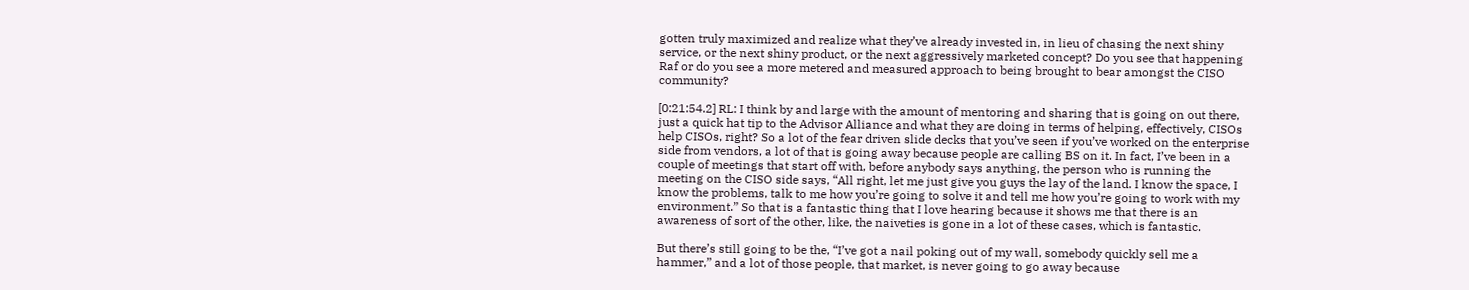gotten truly maximized and realize what they’ve already invested in, in lieu of chasing the next shiny service, or the next shiny product, or the next aggressively marketed concept? Do you see that happening Raf or do you see a more metered and measured approach to being brought to bear amongst the CISO community?

[0:21:54.2] RL: I think by and large with the amount of mentoring and sharing that is going on out there, just a quick hat tip to the Advisor Alliance and what they are doing in terms of helping, effectively, CISOs help CISOs, right? So a lot of the fear driven slide decks that you’ve seen if you’ve worked on the enterprise side from vendors, a lot of that is going away because people are calling BS on it. In fact, I’ve been in a couple of meetings that start off with, before anybody says anything, the person who is running the meeting on the CISO side says, “All right, let me just give you guys the lay of the land. I know the space, I know the problems, talk to me how you’re going to solve it and tell me how you’re going to work with my environment.” So that is a fantastic thing that I love hearing because it shows me that there is an awareness of sort of the other, like, the naiveties is gone in a lot of these cases, which is fantastic.

But there’s still going to be the, “I’ve got a nail poking out of my wall, somebody quickly sell me a hammer,” and a lot of those people, that market, is never going to go away because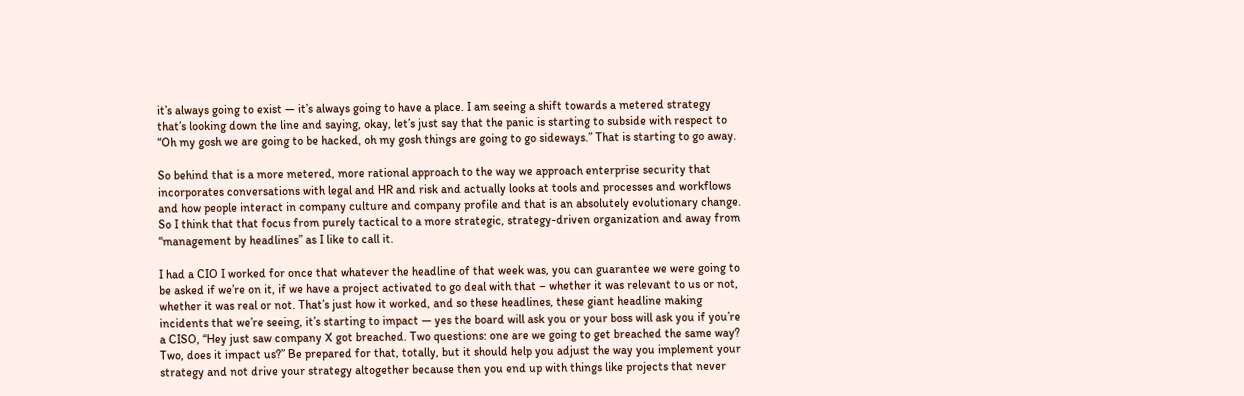it’s always going to exist — it’s always going to have a place. I am seeing a shift towards a metered strategy that’s looking down the line and saying, okay, let’s just say that the panic is starting to subside with respect to “Oh my gosh we are going to be hacked, oh my gosh things are going to go sideways.” That is starting to go away.

So behind that is a more metered, more rational approach to the way we approach enterprise security that incorporates conversations with legal and HR and risk and actually looks at tools and processes and workflows and how people interact in company culture and company profile and that is an absolutely evolutionary change. So I think that that focus from purely tactical to a more strategic, strategy-driven organization and away from “management by headlines” as I like to call it.

I had a CIO I worked for once that whatever the headline of that week was, you can guarantee we were going to be asked if we’re on it, if we have a project activated to go deal with that – whether it was relevant to us or not, whether it was real or not. That’s just how it worked, and so these headlines, these giant headline making incidents that we’re seeing, it’s starting to impact — yes the board will ask you or your boss will ask you if you’re a CISO, “Hey just saw company X got breached. Two questions: one are we going to get breached the same way? Two, does it impact us?” Be prepared for that, totally, but it should help you adjust the way you implement your strategy and not drive your strategy altogether because then you end up with things like projects that never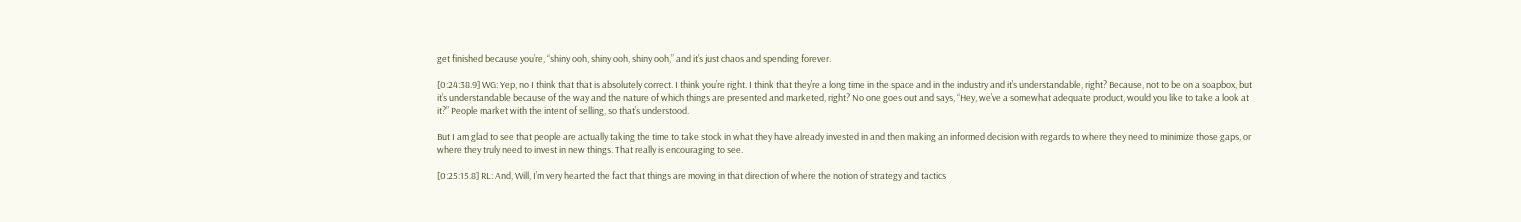get finished because you’re, “shiny ooh, shiny ooh, shiny ooh,” and it’s just chaos and spending forever.

[0:24:38.9] WG: Yep, no I think that that is absolutely correct. I think you’re right. I think that they’re a long time in the space and in the industry and it’s understandable, right? Because, not to be on a soapbox, but it’s understandable because of the way and the nature of which things are presented and marketed, right? No one goes out and says, “Hey, we’ve a somewhat adequate product, would you like to take a look at it?” People market with the intent of selling, so that’s understood.

But I am glad to see that people are actually taking the time to take stock in what they have already invested in and then making an informed decision with regards to where they need to minimize those gaps, or where they truly need to invest in new things. That really is encouraging to see.

[0:25:15.8] RL: And, Will, I’m very hearted the fact that things are moving in that direction of where the notion of strategy and tactics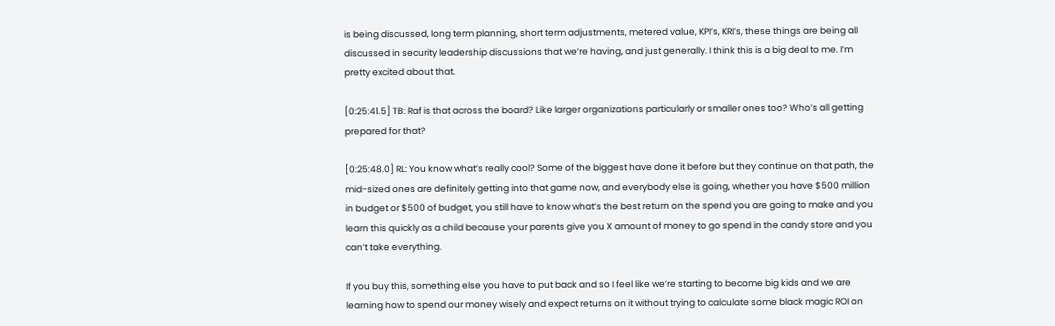is being discussed, long term planning, short term adjustments, metered value, KPI’s, KRI’s, these things are being all discussed in security leadership discussions that we’re having, and just generally. I think this is a big deal to me. I’m pretty excited about that.

[0:25:41.5] TB: Raf is that across the board? Like larger organizations particularly or smaller ones too? Who’s all getting prepared for that?

[0:25:48.0] RL: You know what’s really cool? Some of the biggest have done it before but they continue on that path, the mid-sized ones are definitely getting into that game now, and everybody else is going, whether you have $500 million in budget or $500 of budget, you still have to know what’s the best return on the spend you are going to make and you learn this quickly as a child because your parents give you X amount of money to go spend in the candy store and you can’t take everything.

If you buy this, something else you have to put back and so I feel like we’re starting to become big kids and we are learning how to spend our money wisely and expect returns on it without trying to calculate some black magic ROI on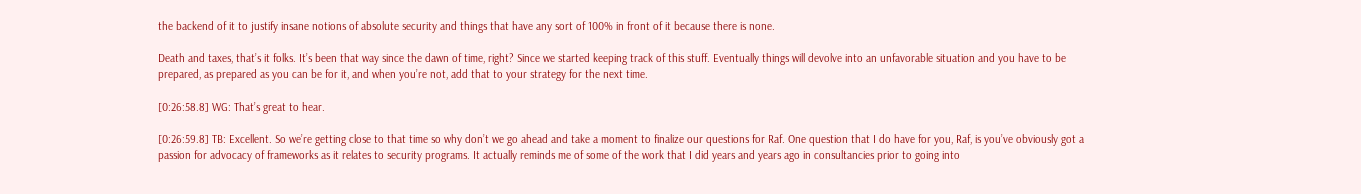the backend of it to justify insane notions of absolute security and things that have any sort of 100% in front of it because there is none.

Death and taxes, that’s it folks. It’s been that way since the dawn of time, right? Since we started keeping track of this stuff. Eventually things will devolve into an unfavorable situation and you have to be prepared, as prepared as you can be for it, and when you’re not, add that to your strategy for the next time.

[0:26:58.8] WG: That’s great to hear.

[0:26:59.8] TB: Excellent. So we’re getting close to that time so why don’t we go ahead and take a moment to finalize our questions for Raf. One question that I do have for you, Raf, is you’ve obviously got a passion for advocacy of frameworks as it relates to security programs. It actually reminds me of some of the work that I did years and years ago in consultancies prior to going into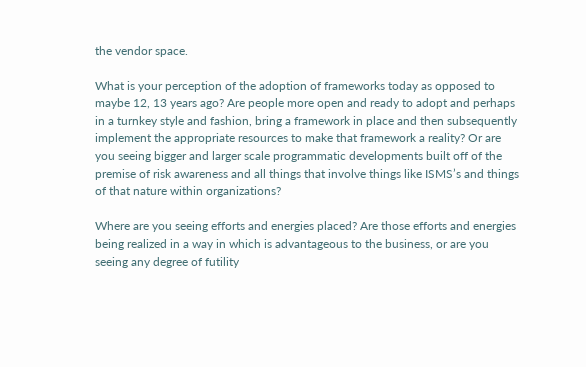the vendor space.

What is your perception of the adoption of frameworks today as opposed to maybe 12, 13 years ago? Are people more open and ready to adopt and perhaps in a turnkey style and fashion, bring a framework in place and then subsequently implement the appropriate resources to make that framework a reality? Or are you seeing bigger and larger scale programmatic developments built off of the premise of risk awareness and all things that involve things like ISMS’s and things of that nature within organizations?

Where are you seeing efforts and energies placed? Are those efforts and energies being realized in a way in which is advantageous to the business, or are you seeing any degree of futility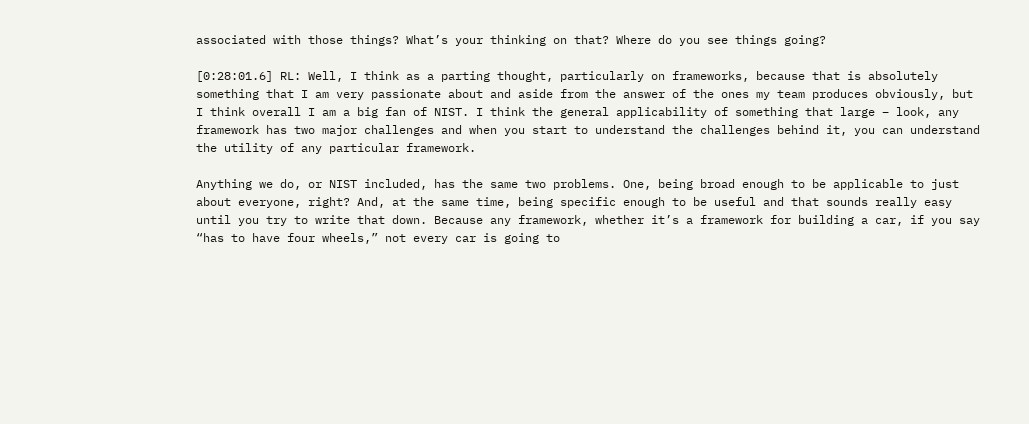associated with those things? What’s your thinking on that? Where do you see things going?

[0:28:01.6] RL: Well, I think as a parting thought, particularly on frameworks, because that is absolutely something that I am very passionate about and aside from the answer of the ones my team produces obviously, but I think overall I am a big fan of NIST. I think the general applicability of something that large – look, any framework has two major challenges and when you start to understand the challenges behind it, you can understand the utility of any particular framework.

Anything we do, or NIST included, has the same two problems. One, being broad enough to be applicable to just about everyone, right? And, at the same time, being specific enough to be useful and that sounds really easy until you try to write that down. Because any framework, whether it’s a framework for building a car, if you say “has to have four wheels,” not every car is going to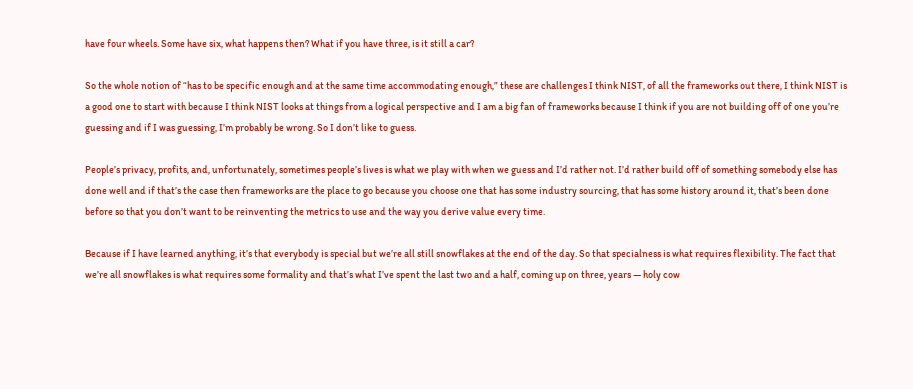have four wheels. Some have six, what happens then? What if you have three, is it still a car?

So the whole notion of “has to be specific enough and at the same time accommodating enough,” these are challenges I think NIST, of all the frameworks out there, I think NIST is a good one to start with because I think NIST looks at things from a logical perspective and I am a big fan of frameworks because I think if you are not building off of one you’re guessing and if I was guessing, I’m probably be wrong. So I don’t like to guess.

People’s privacy, profits, and, unfortunately, sometimes people’s lives is what we play with when we guess and I’d rather not. I’d rather build off of something somebody else has done well and if that’s the case then frameworks are the place to go because you choose one that has some industry sourcing, that has some history around it, that’s been done before so that you don’t want to be reinventing the metrics to use and the way you derive value every time.

Because if I have learned anything, it’s that everybody is special but we’re all still snowflakes at the end of the day. So that specialness is what requires flexibility. The fact that we’re all snowflakes is what requires some formality and that’s what I’ve spent the last two and a half, coming up on three, years — holy cow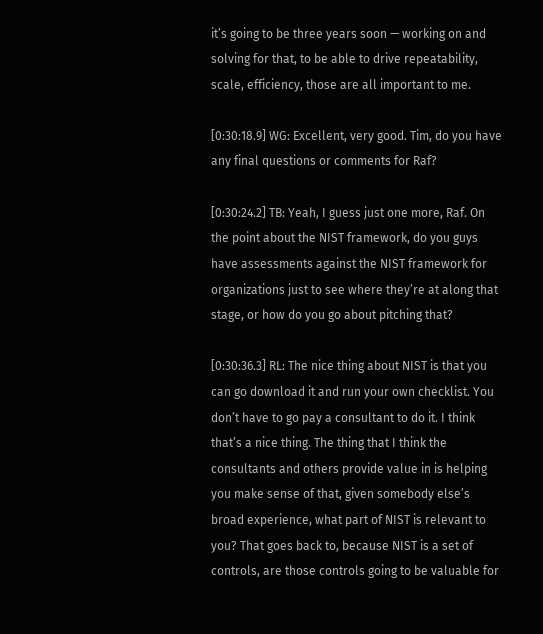it’s going to be three years soon — working on and solving for that, to be able to drive repeatability, scale, efficiency, those are all important to me.

[0:30:18.9] WG: Excellent, very good. Tim, do you have any final questions or comments for Raf?

[0:30:24.2] TB: Yeah, I guess just one more, Raf. On the point about the NIST framework, do you guys have assessments against the NIST framework for organizations just to see where they’re at along that stage, or how do you go about pitching that?

[0:30:36.3] RL: The nice thing about NIST is that you can go download it and run your own checklist. You don’t have to go pay a consultant to do it. I think that’s a nice thing. The thing that I think the consultants and others provide value in is helping you make sense of that, given somebody else’s broad experience, what part of NIST is relevant to you? That goes back to, because NIST is a set of controls, are those controls going to be valuable for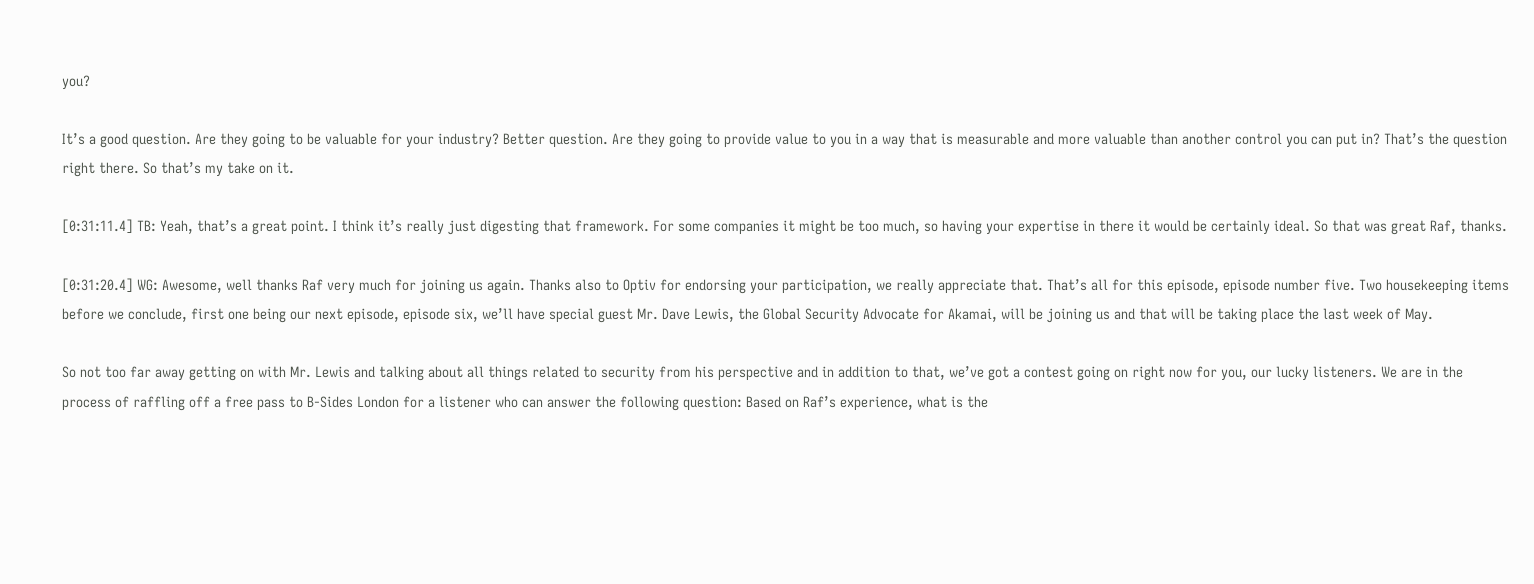you?

It’s a good question. Are they going to be valuable for your industry? Better question. Are they going to provide value to you in a way that is measurable and more valuable than another control you can put in? That’s the question right there. So that’s my take on it.

[0:31:11.4] TB: Yeah, that’s a great point. I think it’s really just digesting that framework. For some companies it might be too much, so having your expertise in there it would be certainly ideal. So that was great Raf, thanks.

[0:31:20.4] WG: Awesome, well thanks Raf very much for joining us again. Thanks also to Optiv for endorsing your participation, we really appreciate that. That’s all for this episode, episode number five. Two housekeeping items before we conclude, first one being our next episode, episode six, we’ll have special guest Mr. Dave Lewis, the Global Security Advocate for Akamai, will be joining us and that will be taking place the last week of May.

So not too far away getting on with Mr. Lewis and talking about all things related to security from his perspective and in addition to that, we’ve got a contest going on right now for you, our lucky listeners. We are in the process of raffling off a free pass to B-Sides London for a listener who can answer the following question: Based on Raf’s experience, what is the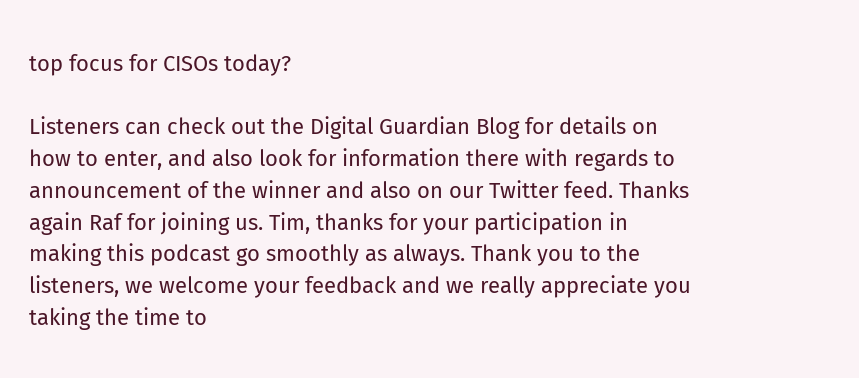top focus for CISOs today?

Listeners can check out the Digital Guardian Blog for details on how to enter, and also look for information there with regards to announcement of the winner and also on our Twitter feed. Thanks again Raf for joining us. Tim, thanks for your participation in making this podcast go smoothly as always. Thank you to the listeners, we welcome your feedback and we really appreciate you taking the time to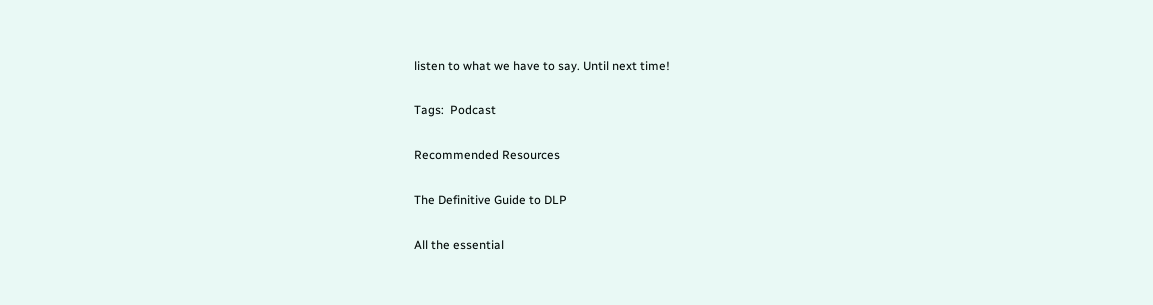listen to what we have to say. Until next time!

Tags:  Podcast

Recommended Resources

The Definitive Guide to DLP

All the essential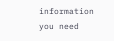information you need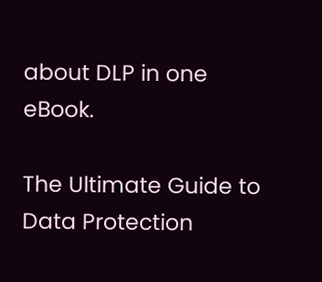about DLP in one eBook.

The Ultimate Guide to Data Protection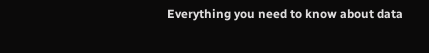Everything you need to know about data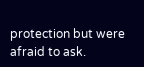protection but were afraid to ask.